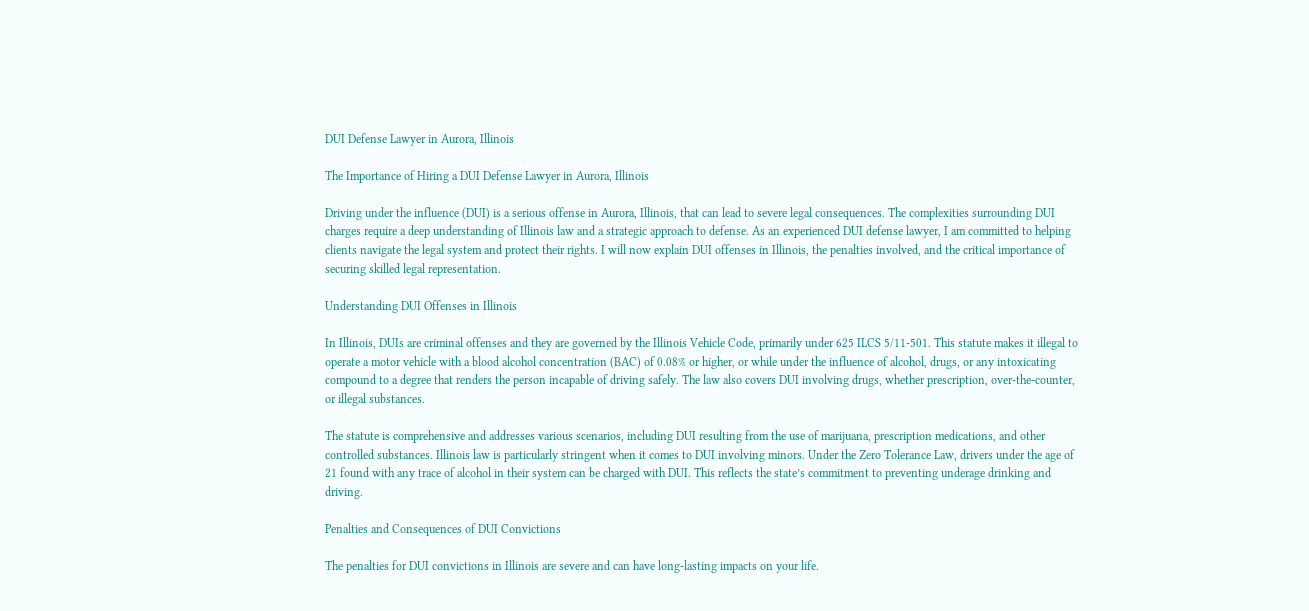DUI Defense Lawyer in Aurora, Illinois

The Importance of Hiring a DUI Defense Lawyer in Aurora, Illinois

Driving under the influence (DUI) is a serious offense in Aurora, Illinois, that can lead to severe legal consequences. The complexities surrounding DUI charges require a deep understanding of Illinois law and a strategic approach to defense. As an experienced DUI defense lawyer, I am committed to helping clients navigate the legal system and protect their rights. I will now explain DUI offenses in Illinois, the penalties involved, and the critical importance of securing skilled legal representation.

Understanding DUI Offenses in Illinois

In Illinois, DUIs are criminal offenses and they are governed by the Illinois Vehicle Code, primarily under 625 ILCS 5/11-501. This statute makes it illegal to operate a motor vehicle with a blood alcohol concentration (BAC) of 0.08% or higher, or while under the influence of alcohol, drugs, or any intoxicating compound to a degree that renders the person incapable of driving safely. The law also covers DUI involving drugs, whether prescription, over-the-counter, or illegal substances.

The statute is comprehensive and addresses various scenarios, including DUI resulting from the use of marijuana, prescription medications, and other controlled substances. Illinois law is particularly stringent when it comes to DUI involving minors. Under the Zero Tolerance Law, drivers under the age of 21 found with any trace of alcohol in their system can be charged with DUI. This reflects the state’s commitment to preventing underage drinking and driving.

Penalties and Consequences of DUI Convictions

The penalties for DUI convictions in Illinois are severe and can have long-lasting impacts on your life.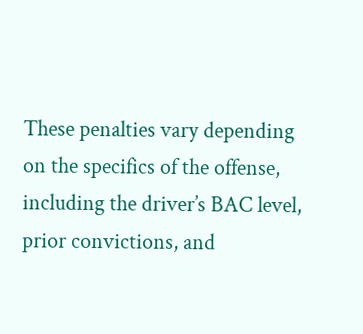These penalties vary depending on the specifics of the offense, including the driver’s BAC level, prior convictions, and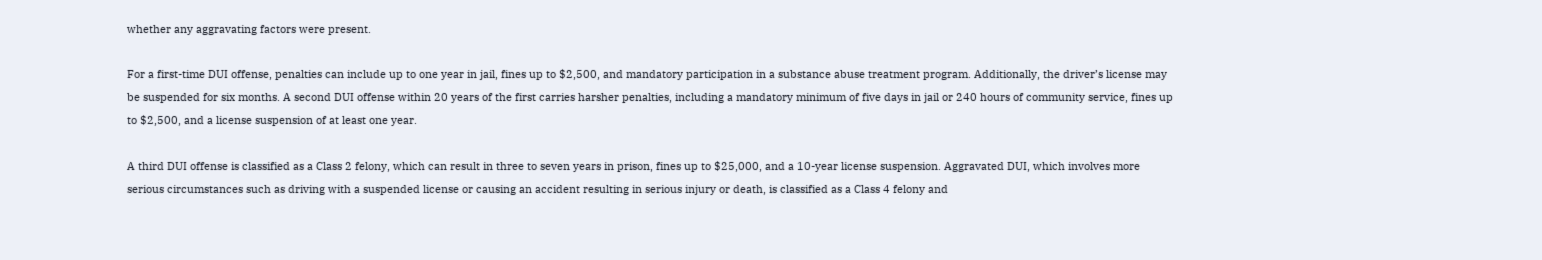whether any aggravating factors were present.

For a first-time DUI offense, penalties can include up to one year in jail, fines up to $2,500, and mandatory participation in a substance abuse treatment program. Additionally, the driver’s license may be suspended for six months. A second DUI offense within 20 years of the first carries harsher penalties, including a mandatory minimum of five days in jail or 240 hours of community service, fines up to $2,500, and a license suspension of at least one year.

A third DUI offense is classified as a Class 2 felony, which can result in three to seven years in prison, fines up to $25,000, and a 10-year license suspension. Aggravated DUI, which involves more serious circumstances such as driving with a suspended license or causing an accident resulting in serious injury or death, is classified as a Class 4 felony and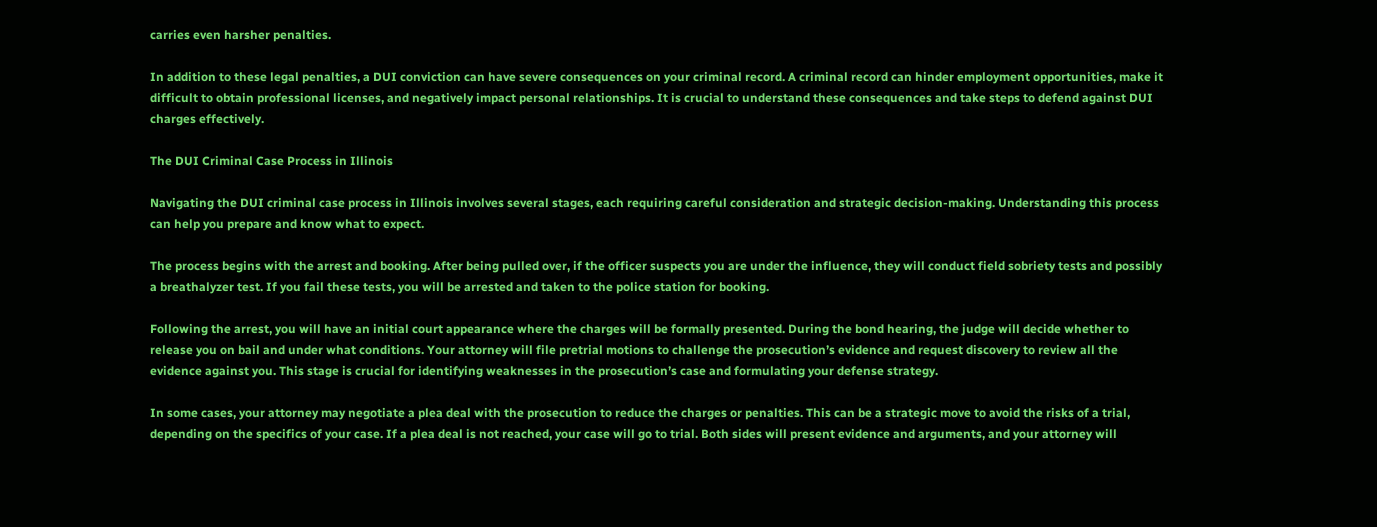carries even harsher penalties.

In addition to these legal penalties, a DUI conviction can have severe consequences on your criminal record. A criminal record can hinder employment opportunities, make it difficult to obtain professional licenses, and negatively impact personal relationships. It is crucial to understand these consequences and take steps to defend against DUI charges effectively.

The DUI Criminal Case Process in Illinois

Navigating the DUI criminal case process in Illinois involves several stages, each requiring careful consideration and strategic decision-making. Understanding this process can help you prepare and know what to expect.

The process begins with the arrest and booking. After being pulled over, if the officer suspects you are under the influence, they will conduct field sobriety tests and possibly a breathalyzer test. If you fail these tests, you will be arrested and taken to the police station for booking.

Following the arrest, you will have an initial court appearance where the charges will be formally presented. During the bond hearing, the judge will decide whether to release you on bail and under what conditions. Your attorney will file pretrial motions to challenge the prosecution’s evidence and request discovery to review all the evidence against you. This stage is crucial for identifying weaknesses in the prosecution’s case and formulating your defense strategy.

In some cases, your attorney may negotiate a plea deal with the prosecution to reduce the charges or penalties. This can be a strategic move to avoid the risks of a trial, depending on the specifics of your case. If a plea deal is not reached, your case will go to trial. Both sides will present evidence and arguments, and your attorney will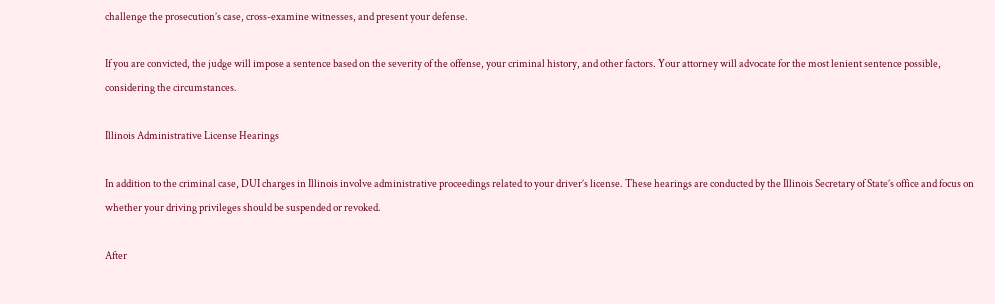challenge the prosecution’s case, cross-examine witnesses, and present your defense.

If you are convicted, the judge will impose a sentence based on the severity of the offense, your criminal history, and other factors. Your attorney will advocate for the most lenient sentence possible, considering the circumstances.

Illinois Administrative License Hearings

In addition to the criminal case, DUI charges in Illinois involve administrative proceedings related to your driver’s license. These hearings are conducted by the Illinois Secretary of State’s office and focus on whether your driving privileges should be suspended or revoked.

After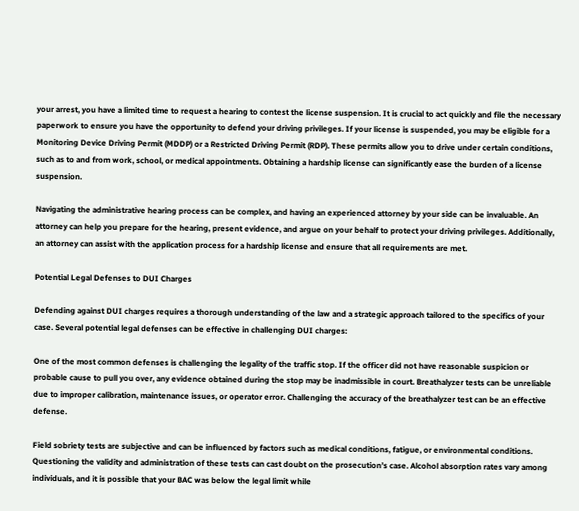your arrest, you have a limited time to request a hearing to contest the license suspension. It is crucial to act quickly and file the necessary paperwork to ensure you have the opportunity to defend your driving privileges. If your license is suspended, you may be eligible for a Monitoring Device Driving Permit (MDDP) or a Restricted Driving Permit (RDP). These permits allow you to drive under certain conditions, such as to and from work, school, or medical appointments. Obtaining a hardship license can significantly ease the burden of a license suspension.

Navigating the administrative hearing process can be complex, and having an experienced attorney by your side can be invaluable. An attorney can help you prepare for the hearing, present evidence, and argue on your behalf to protect your driving privileges. Additionally, an attorney can assist with the application process for a hardship license and ensure that all requirements are met.

Potential Legal Defenses to DUI Charges

Defending against DUI charges requires a thorough understanding of the law and a strategic approach tailored to the specifics of your case. Several potential legal defenses can be effective in challenging DUI charges:

One of the most common defenses is challenging the legality of the traffic stop. If the officer did not have reasonable suspicion or probable cause to pull you over, any evidence obtained during the stop may be inadmissible in court. Breathalyzer tests can be unreliable due to improper calibration, maintenance issues, or operator error. Challenging the accuracy of the breathalyzer test can be an effective defense.

Field sobriety tests are subjective and can be influenced by factors such as medical conditions, fatigue, or environmental conditions. Questioning the validity and administration of these tests can cast doubt on the prosecution’s case. Alcohol absorption rates vary among individuals, and it is possible that your BAC was below the legal limit while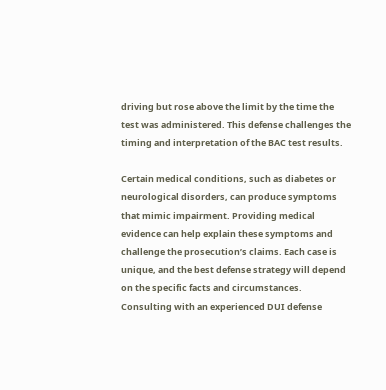driving but rose above the limit by the time the test was administered. This defense challenges the timing and interpretation of the BAC test results.

Certain medical conditions, such as diabetes or neurological disorders, can produce symptoms that mimic impairment. Providing medical evidence can help explain these symptoms and challenge the prosecution’s claims. Each case is unique, and the best defense strategy will depend on the specific facts and circumstances. Consulting with an experienced DUI defense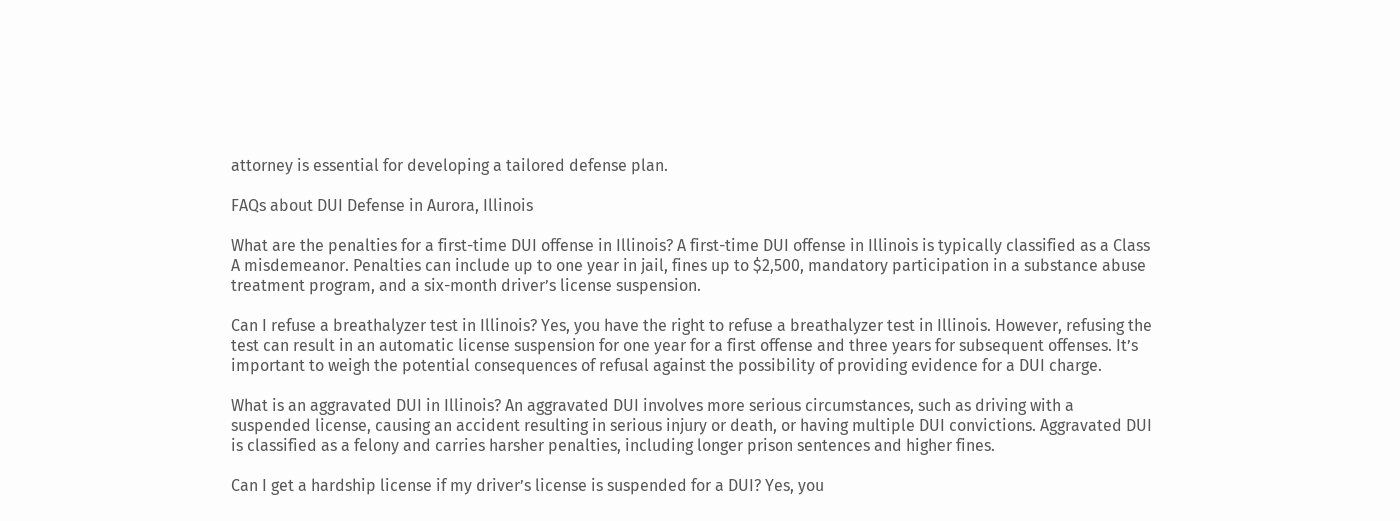attorney is essential for developing a tailored defense plan.

FAQs about DUI Defense in Aurora, Illinois

What are the penalties for a first-time DUI offense in Illinois? A first-time DUI offense in Illinois is typically classified as a Class A misdemeanor. Penalties can include up to one year in jail, fines up to $2,500, mandatory participation in a substance abuse treatment program, and a six-month driver’s license suspension.

Can I refuse a breathalyzer test in Illinois? Yes, you have the right to refuse a breathalyzer test in Illinois. However, refusing the test can result in an automatic license suspension for one year for a first offense and three years for subsequent offenses. It’s important to weigh the potential consequences of refusal against the possibility of providing evidence for a DUI charge.

What is an aggravated DUI in Illinois? An aggravated DUI involves more serious circumstances, such as driving with a suspended license, causing an accident resulting in serious injury or death, or having multiple DUI convictions. Aggravated DUI is classified as a felony and carries harsher penalties, including longer prison sentences and higher fines.

Can I get a hardship license if my driver’s license is suspended for a DUI? Yes, you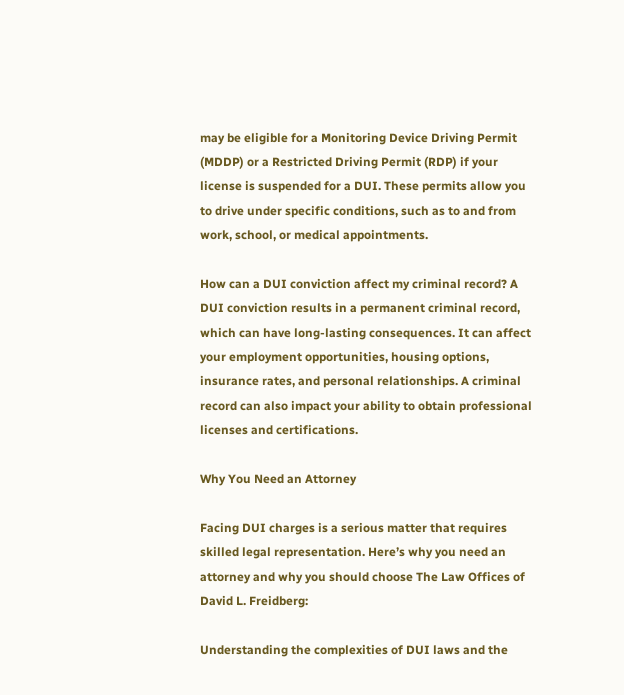may be eligible for a Monitoring Device Driving Permit (MDDP) or a Restricted Driving Permit (RDP) if your license is suspended for a DUI. These permits allow you to drive under specific conditions, such as to and from work, school, or medical appointments.

How can a DUI conviction affect my criminal record? A DUI conviction results in a permanent criminal record, which can have long-lasting consequences. It can affect your employment opportunities, housing options, insurance rates, and personal relationships. A criminal record can also impact your ability to obtain professional licenses and certifications.

Why You Need an Attorney

Facing DUI charges is a serious matter that requires skilled legal representation. Here’s why you need an attorney and why you should choose The Law Offices of David L. Freidberg:

Understanding the complexities of DUI laws and the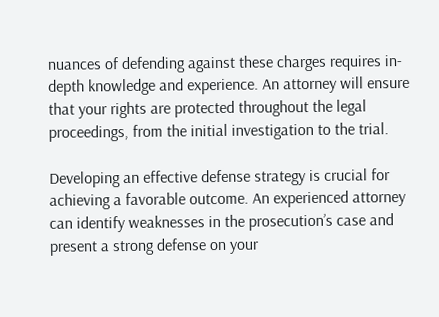nuances of defending against these charges requires in-depth knowledge and experience. An attorney will ensure that your rights are protected throughout the legal proceedings, from the initial investigation to the trial.

Developing an effective defense strategy is crucial for achieving a favorable outcome. An experienced attorney can identify weaknesses in the prosecution’s case and present a strong defense on your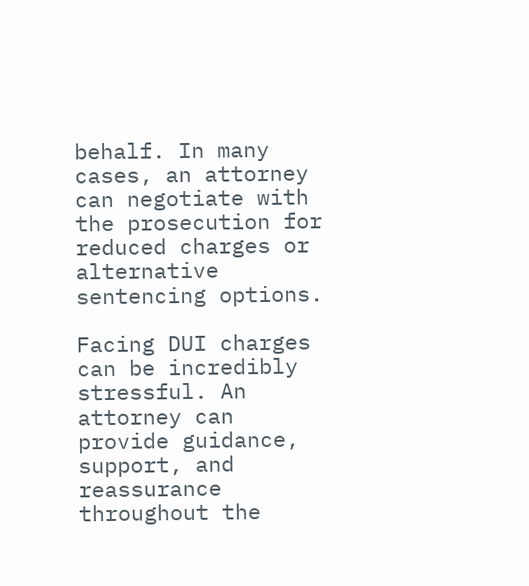behalf. In many cases, an attorney can negotiate with the prosecution for reduced charges or alternative sentencing options.

Facing DUI charges can be incredibly stressful. An attorney can provide guidance, support, and reassurance throughout the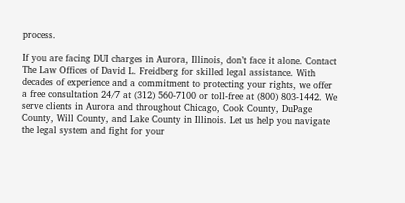process.

If you are facing DUI charges in Aurora, Illinois, don’t face it alone. Contact The Law Offices of David L. Freidberg for skilled legal assistance. With decades of experience and a commitment to protecting your rights, we offer a free consultation 24/7 at (312) 560-7100 or toll-free at (800) 803-1442. We serve clients in Aurora and throughout Chicago, Cook County, DuPage County, Will County, and Lake County in Illinois. Let us help you navigate the legal system and fight for your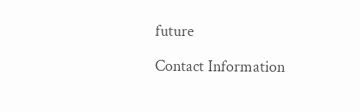future

Contact Information